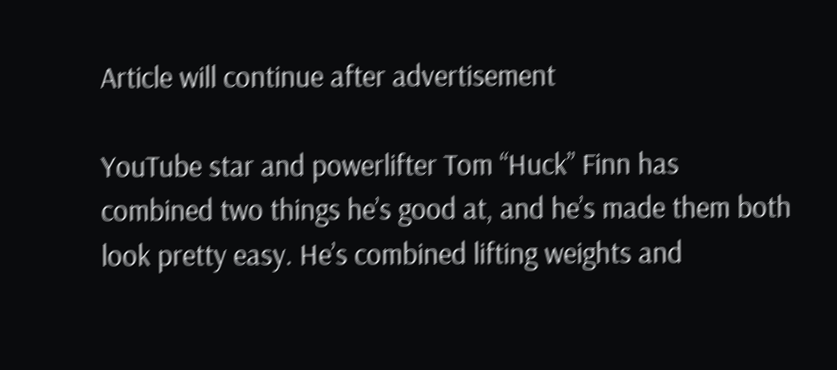Article will continue after advertisement

YouTube star and powerlifter Tom “Huck” Finn has combined two things he’s good at, and he’s made them both look pretty easy. He’s combined lifting weights and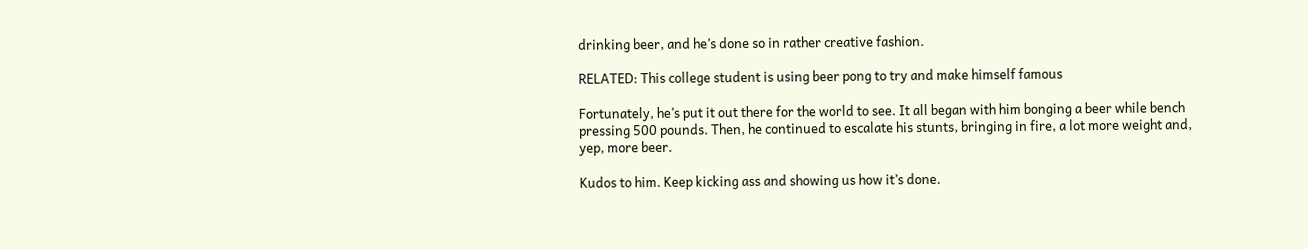drinking beer, and he’s done so in rather creative fashion.

RELATED: This college student is using beer pong to try and make himself famous

Fortunately, he’s put it out there for the world to see. It all began with him bonging a beer while bench pressing 500 pounds. Then, he continued to escalate his stunts, bringing in fire, a lot more weight and, yep, more beer.

Kudos to him. Keep kicking ass and showing us how it’s done.